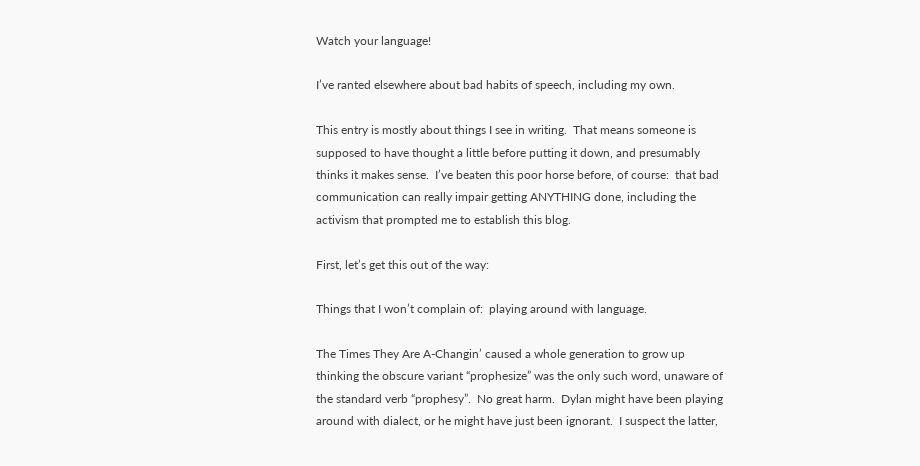Watch your language!

I’ve ranted elsewhere about bad habits of speech, including my own.

This entry is mostly about things I see in writing.  That means someone is supposed to have thought a little before putting it down, and presumably thinks it makes sense.  I’ve beaten this poor horse before, of course:  that bad communication can really impair getting ANYTHING done, including the activism that prompted me to establish this blog.

First, let’s get this out of the way:

Things that I won’t complain of:  playing around with language.

The Times They Are A-Changin’ caused a whole generation to grow up thinking the obscure variant “prophesize” was the only such word, unaware of the standard verb “prophesy”.  No great harm.  Dylan might have been playing around with dialect, or he might have just been ignorant.  I suspect the latter,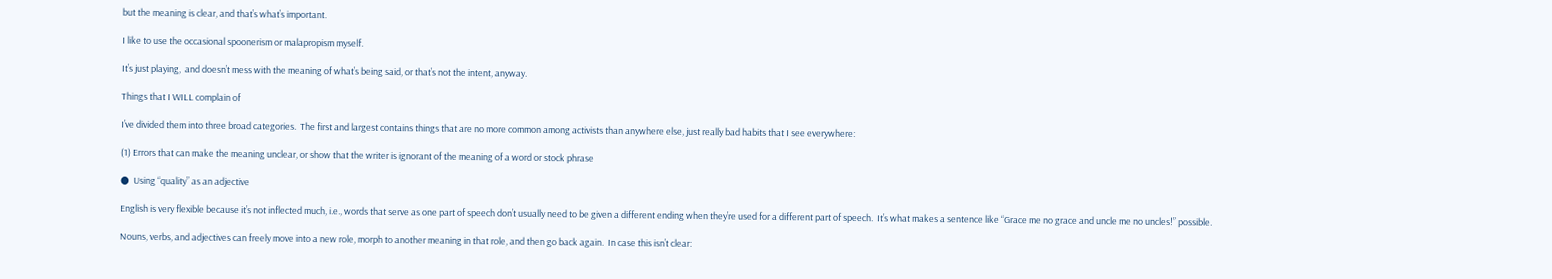but the meaning is clear, and that’s what’s important.

I like to use the occasional spoonerism or malapropism myself.

It’s just playing,  and doesn’t mess with the meaning of what’s being said, or that’s not the intent, anyway.

Things that I WILL complain of

I’ve divided them into three broad categories.  The first and largest contains things that are no more common among activists than anywhere else, just really bad habits that I see everywhere:

(1) Errors that can make the meaning unclear, or show that the writer is ignorant of the meaning of a word or stock phrase

●  Using “quality” as an adjective

English is very flexible because it’s not inflected much, i.e., words that serve as one part of speech don’t usually need to be given a different ending when they’re used for a different part of speech.  It’s what makes a sentence like “Grace me no grace and uncle me no uncles!” possible.

Nouns, verbs, and adjectives can freely move into a new role, morph to another meaning in that role, and then go back again.  In case this isn’t clear: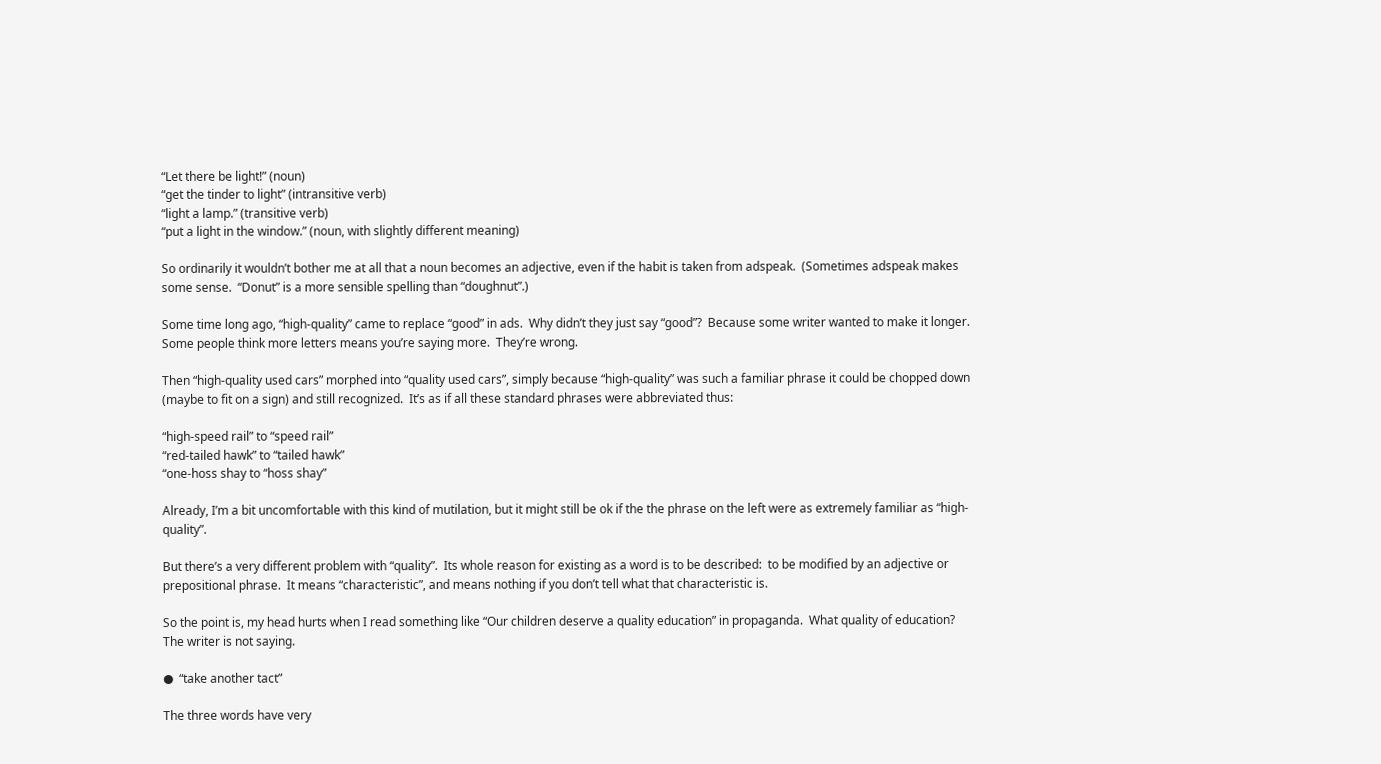“Let there be light!” (noun)
“get the tinder to light” (intransitive verb)
“light a lamp.” (transitive verb)
“put a light in the window.” (noun, with slightly different meaning)

So ordinarily it wouldn’t bother me at all that a noun becomes an adjective, even if the habit is taken from adspeak.  (Sometimes adspeak makes some sense.  “Donut” is a more sensible spelling than “doughnut”.)

Some time long ago, “high-quality” came to replace “good” in ads.  Why didn’t they just say “good”?  Because some writer wanted to make it longer.  Some people think more letters means you’re saying more.  They’re wrong.

Then “high-quality used cars” morphed into “quality used cars”, simply because “high-quality” was such a familiar phrase it could be chopped down (maybe to fit on a sign) and still recognized.  It’s as if all these standard phrases were abbreviated thus:

“high-speed rail” to “speed rail”
“red-tailed hawk” to “tailed hawk”
“one-hoss shay to “hoss shay”

Already, I’m a bit uncomfortable with this kind of mutilation, but it might still be ok if the the phrase on the left were as extremely familiar as “high-quality”.

But there’s a very different problem with “quality”.  Its whole reason for existing as a word is to be described:  to be modified by an adjective or prepositional phrase.  It means “characteristic”, and means nothing if you don’t tell what that characteristic is.

So the point is, my head hurts when I read something like “Our children deserve a quality education” in propaganda.  What quality of education? The writer is not saying.

●  “take another tact”

The three words have very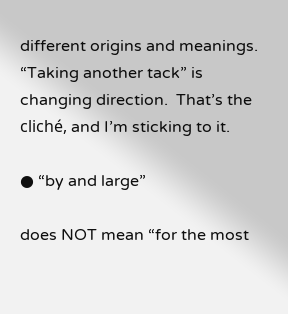different origins and meanings.  “Taking another tack” is changing direction.  That’s the cliché, and I’m sticking to it.

● “by and large”

does NOT mean “for the most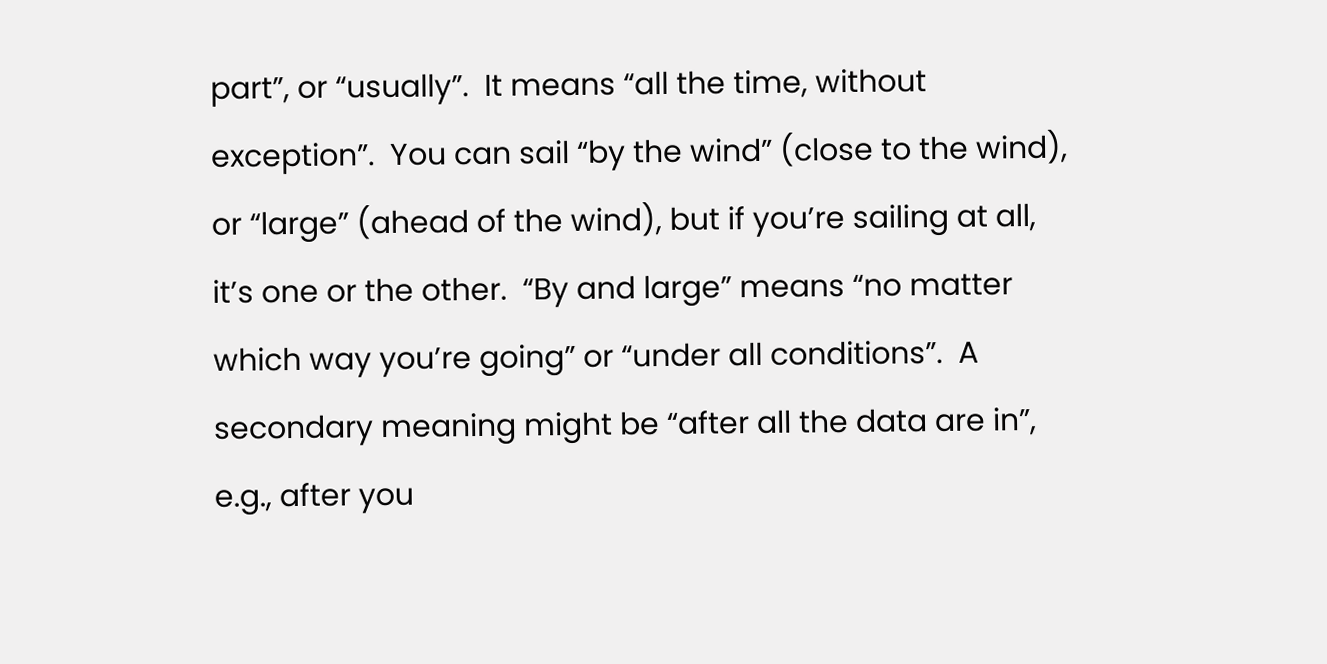part”, or “usually”.  It means “all the time, without  exception”.  You can sail “by the wind” (close to the wind), or “large” (ahead of the wind), but if you’re sailing at all, it’s one or the other.  “By and large” means “no matter which way you’re going” or “under all conditions”.  A secondary meaning might be “after all the data are in”, e.g., after you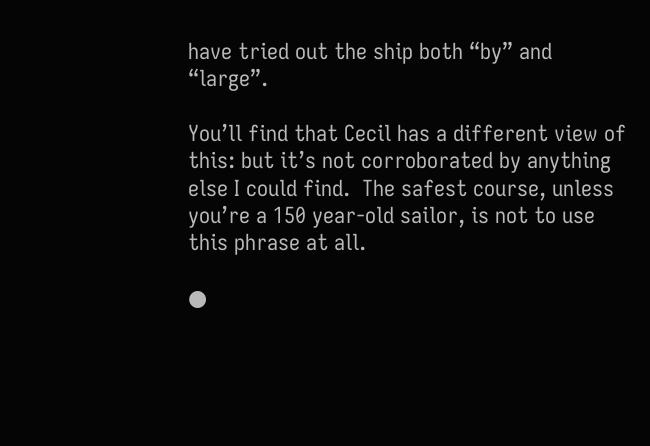have tried out the ship both “by” and “large”.

You’ll find that Cecil has a different view of this: but it’s not corroborated by anything else I could find.  The safest course, unless you’re a 150 year-old sailor, is not to use this phrase at all.

●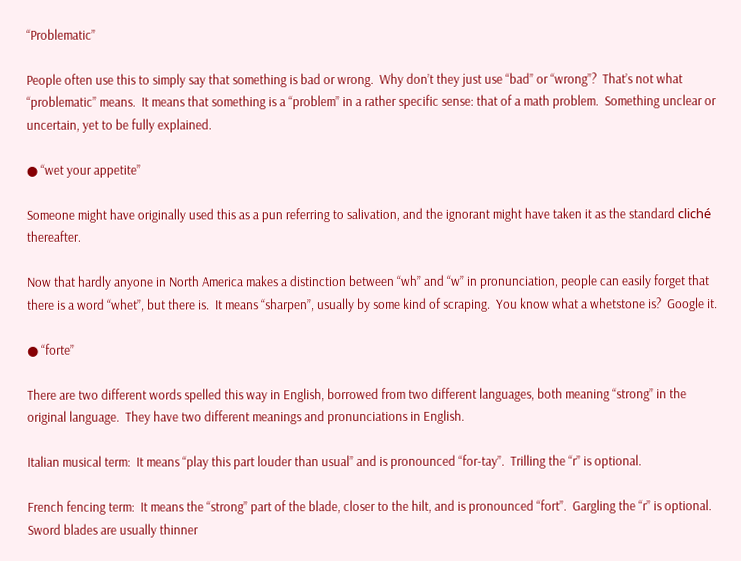“Problematic”

People often use this to simply say that something is bad or wrong.  Why don’t they just use “bad” or “wrong”?  That’s not what “problematic” means.  It means that something is a “problem” in a rather specific sense: that of a math problem.  Something unclear or uncertain, yet to be fully explained.

● “wet your appetite”

Someone might have originally used this as a pun referring to salivation, and the ignorant might have taken it as the standard cliché thereafter.

Now that hardly anyone in North America makes a distinction between “wh” and “w” in pronunciation, people can easily forget that there is a word “whet”, but there is.  It means “sharpen”, usually by some kind of scraping.  You know what a whetstone is?  Google it.

● “forte”

There are two different words spelled this way in English, borrowed from two different languages, both meaning “strong” in the original language.  They have two different meanings and pronunciations in English.

Italian musical term:  It means “play this part louder than usual” and is pronounced “for-tay”.  Trilling the “r” is optional.

French fencing term:  It means the “strong” part of the blade, closer to the hilt, and is pronounced “fort”.  Gargling the “r” is optional.  Sword blades are usually thinner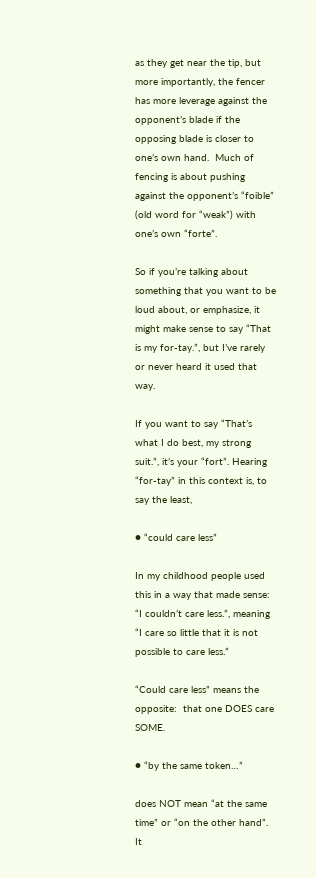as they get near the tip, but more importantly, the fencer has more leverage against the opponent’s blade if the opposing blade is closer to one’s own hand.  Much of fencing is about pushing against the opponent’s “foible” (old word for “weak”) with one’s own “forte”.

So if you’re talking about something that you want to be loud about, or emphasize, it might make sense to say “That is my for-tay.”, but I’ve rarely or never heard it used that way.

If you want to say “That’s what I do best, my strong suit.”, it’s your “fort”. Hearing “for-tay” in this context is, to say the least,

● “could care less”

In my childhood people used this in a way that made sense:  “I couldn’t care less.”, meaning “I care so little that it is not possible to care less.”

“Could care less” means the opposite:  that one DOES care SOME.

● “by the same token…”

does NOT mean “at the same time” or “on the other hand”.  It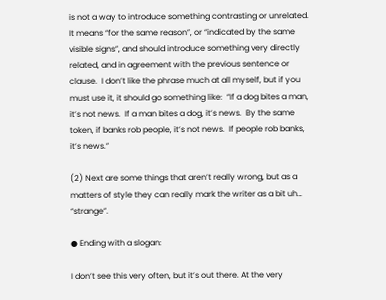is not a way to introduce something contrasting or unrelated.  It means “for the same reason”, or “indicated by the same visible signs”, and should introduce something very directly related, and in agreement with the previous sentence or clause.  I don’t like the phrase much at all myself, but if you must use it, it should go something like:  “If a dog bites a man, it’s not news.  If a man bites a dog, it’s news.  By the same token, if banks rob people, it’s not news.  If people rob banks, it’s news.”

(2) Next are some things that aren’t really wrong, but as a matters of style they can really mark the writer as a bit uh… “strange”.

● Ending with a slogan:

I don’t see this very often, but it’s out there. At the very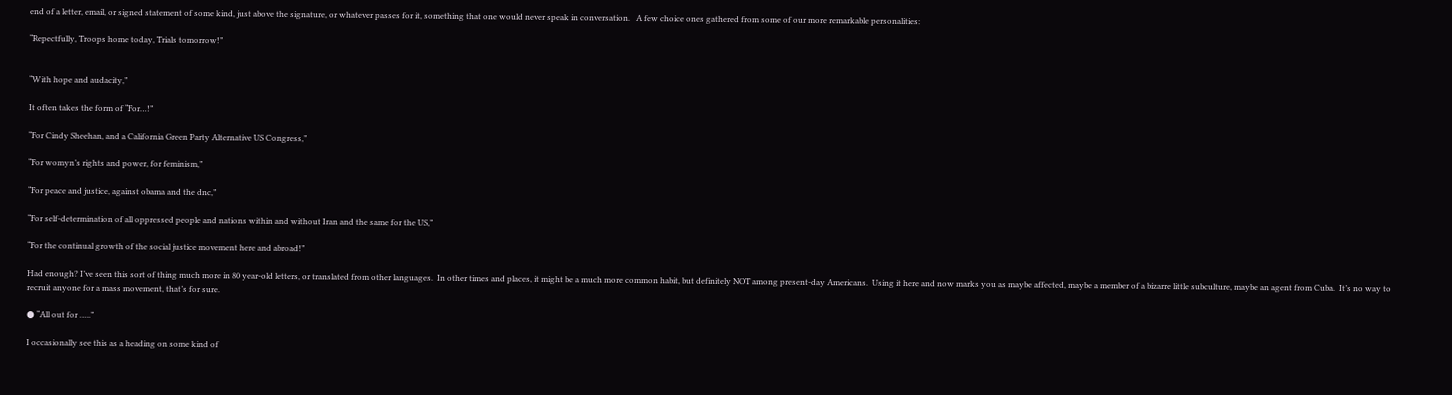end of a letter, email, or signed statement of some kind, just above the signature, or whatever passes for it, something that one would never speak in conversation.   A few choice ones gathered from some of our more remarkable personalities:

“Repectfully, Troops home today, Trials tomorrow!”


“With hope and audacity,”

It often takes the form of “For…!”

“For Cindy Sheehan, and a California Green Party Alternative US Congress,”

“For womyn’s rights and power, for feminism,”

“For peace and justice, against obama and the dnc,”

“For self-determination of all oppressed people and nations within and without Iran and the same for the US,”

“For the continual growth of the social justice movement here and abroad!”

Had enough? I’ve seen this sort of thing much more in 80 year-old letters, or translated from other languages.  In other times and places, it might be a much more common habit, but definitely NOT among present-day Americans.  Using it here and now marks you as maybe affected, maybe a member of a bizarre little subculture, maybe an agent from Cuba.  It’s no way to recruit anyone for a mass movement, that’s for sure.

● “All out for …..”

I occasionally see this as a heading on some kind of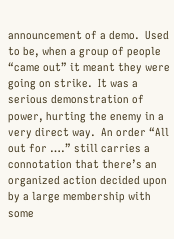announcement of a demo.  Used to be, when a group of people “came out” it meant they were going on strike.  It was a serious demonstration of power, hurting the enemy in a very direct way.  An order “All out for ….” still carries a connotation that there’s an organized action decided upon by a large membership with some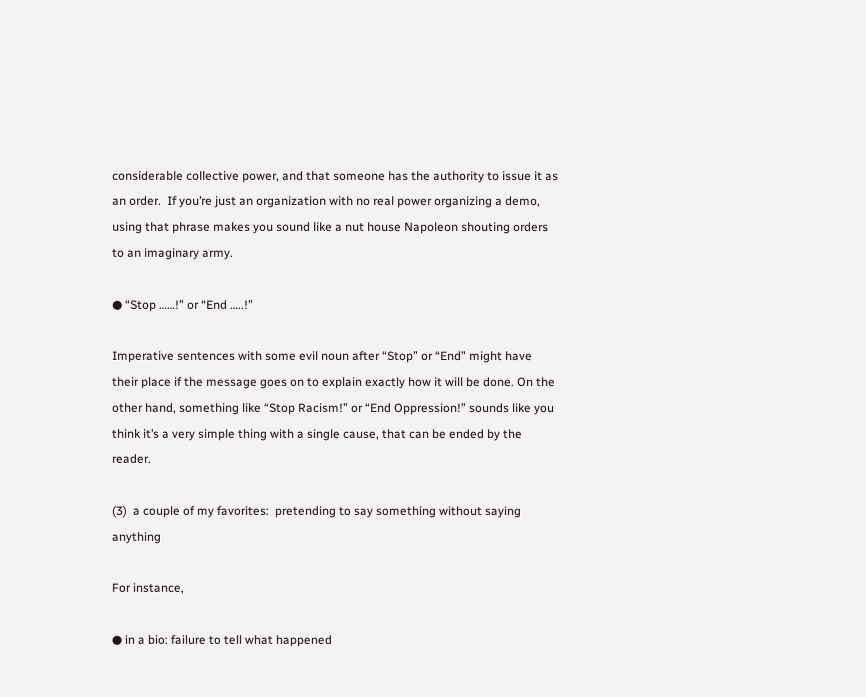considerable collective power, and that someone has the authority to issue it as an order.  If you’re just an organization with no real power organizing a demo, using that phrase makes you sound like a nut house Napoleon shouting orders to an imaginary army.

● “Stop ……!” or “End …..!”

Imperative sentences with some evil noun after “Stop” or “End” might have their place if the message goes on to explain exactly how it will be done. On the other hand, something like “Stop Racism!” or “End Oppression!” sounds like you think it’s a very simple thing with a single cause, that can be ended by the reader.

(3)  a couple of my favorites:  pretending to say something without saying anything

For instance,

● in a bio: failure to tell what happened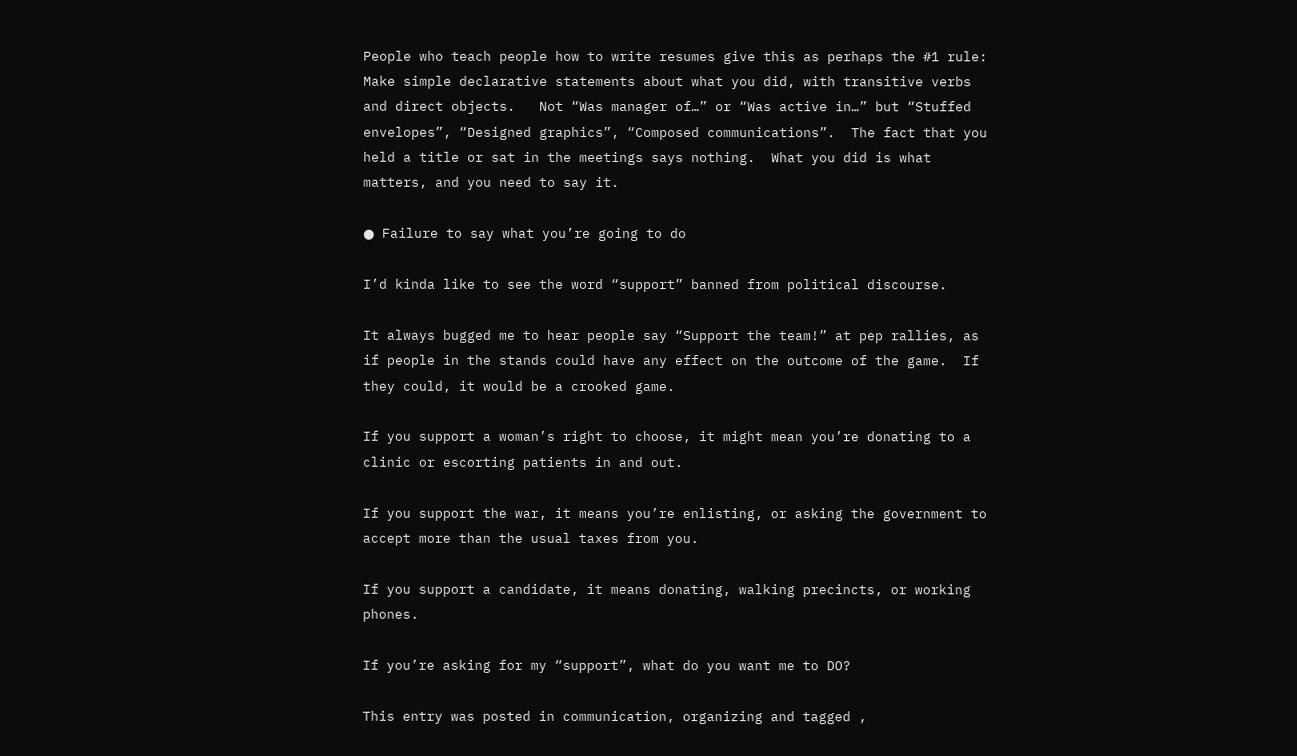People who teach people how to write resumes give this as perhaps the #1 rule:  Make simple declarative statements about what you did, with transitive verbs and direct objects.   Not “Was manager of…” or “Was active in…” but “Stuffed envelopes”, “Designed graphics”, “Composed communications”.  The fact that you held a title or sat in the meetings says nothing.  What you did is what matters, and you need to say it.

● Failure to say what you’re going to do

I’d kinda like to see the word “support” banned from political discourse.

It always bugged me to hear people say “Support the team!” at pep rallies, as if people in the stands could have any effect on the outcome of the game.  If they could, it would be a crooked game.

If you support a woman’s right to choose, it might mean you’re donating to a clinic or escorting patients in and out.

If you support the war, it means you’re enlisting, or asking the government to accept more than the usual taxes from you.

If you support a candidate, it means donating, walking precincts, or working phones.

If you’re asking for my “support”, what do you want me to DO?

This entry was posted in communication, organizing and tagged ,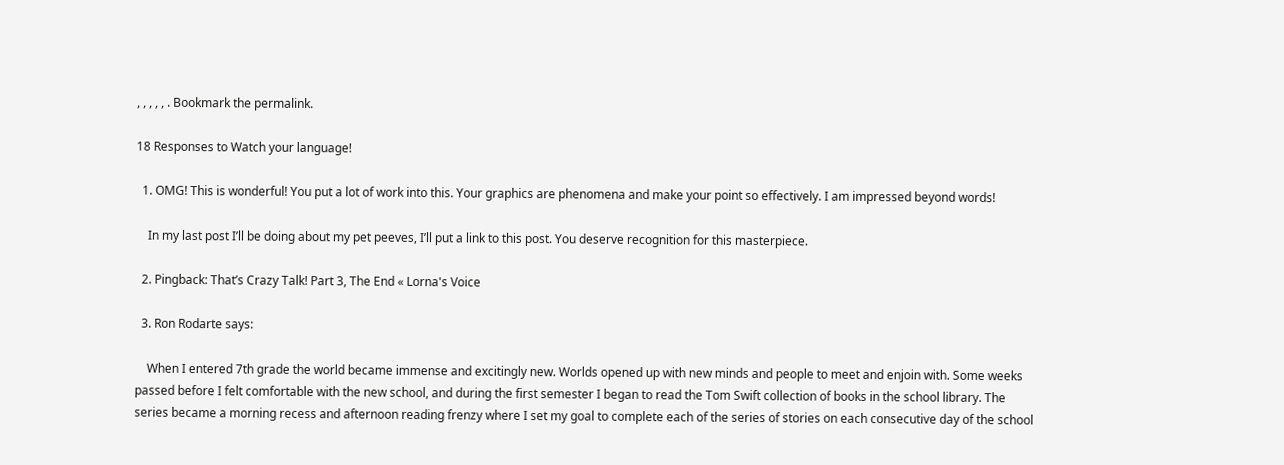, , , , , . Bookmark the permalink.

18 Responses to Watch your language!

  1. OMG! This is wonderful! You put a lot of work into this. Your graphics are phenomena and make your point so effectively. I am impressed beyond words!

    In my last post I’ll be doing about my pet peeves, I’ll put a link to this post. You deserve recognition for this masterpiece.

  2. Pingback: That’s Crazy Talk! Part 3, The End « Lorna's Voice

  3. Ron Rodarte says:

    When I entered 7th grade the world became immense and excitingly new. Worlds opened up with new minds and people to meet and enjoin with. Some weeks passed before I felt comfortable with the new school, and during the first semester I began to read the Tom Swift collection of books in the school library. The series became a morning recess and afternoon reading frenzy where I set my goal to complete each of the series of stories on each consecutive day of the school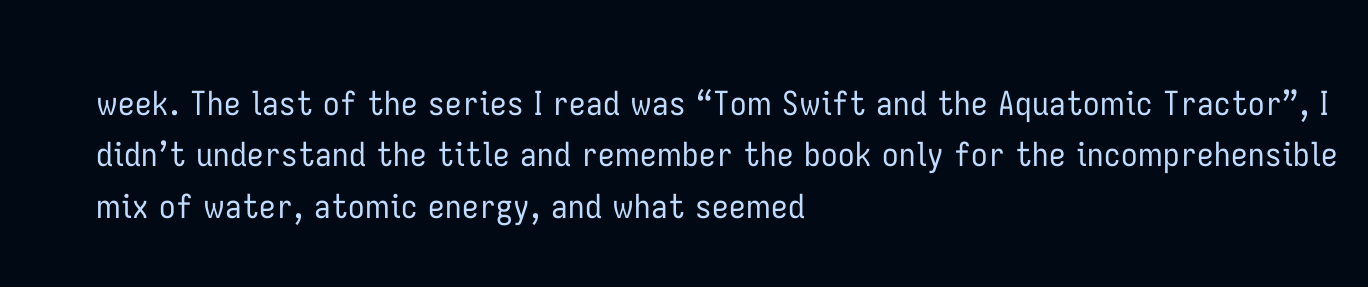week. The last of the series I read was “Tom Swift and the Aquatomic Tractor”, I didn’t understand the title and remember the book only for the incomprehensible mix of water, atomic energy, and what seemed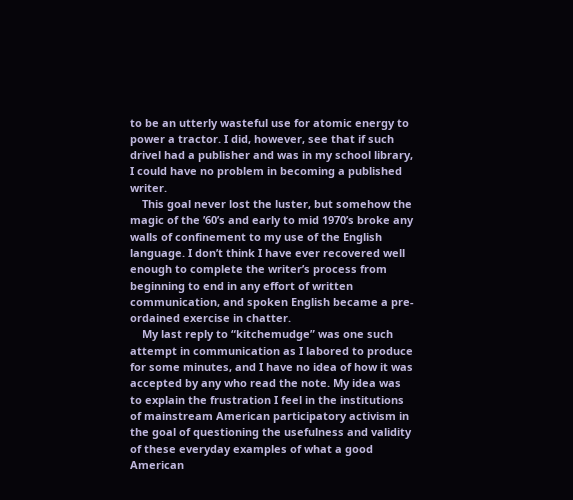to be an utterly wasteful use for atomic energy to power a tractor. I did, however, see that if such drivel had a publisher and was in my school library, I could have no problem in becoming a published writer.
    This goal never lost the luster, but somehow the magic of the ’60’s and early to mid 1970’s broke any walls of confinement to my use of the English language. I don’t think I have ever recovered well enough to complete the writer’s process from beginning to end in any effort of written communication, and spoken English became a pre-ordained exercise in chatter.
    My last reply to “kitchemudge” was one such attempt in communication as I labored to produce for some minutes, and I have no idea of how it was accepted by any who read the note. My idea was to explain the frustration I feel in the institutions of mainstream American participatory activism in the goal of questioning the usefulness and validity of these everyday examples of what a good American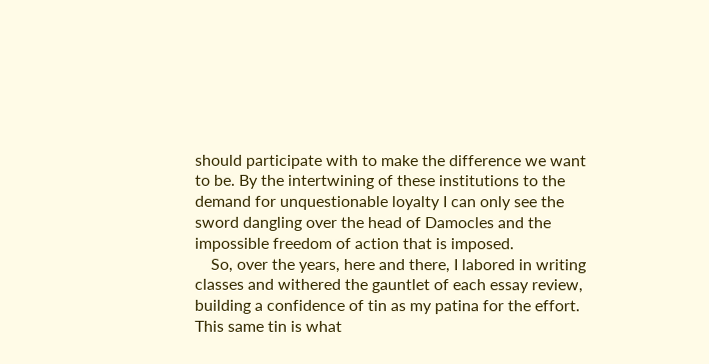should participate with to make the difference we want to be. By the intertwining of these institutions to the demand for unquestionable loyalty I can only see the sword dangling over the head of Damocles and the impossible freedom of action that is imposed.
    So, over the years, here and there, I labored in writing classes and withered the gauntlet of each essay review, building a confidence of tin as my patina for the effort. This same tin is what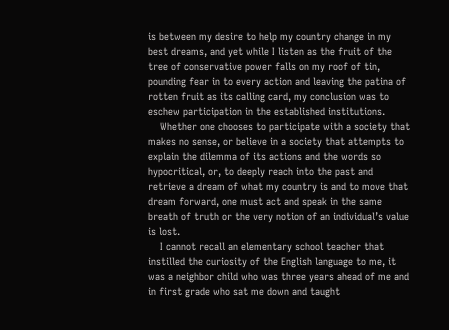is between my desire to help my country change in my best dreams, and yet while I listen as the fruit of the tree of conservative power falls on my roof of tin, pounding fear in to every action and leaving the patina of rotten fruit as its calling card, my conclusion was to eschew participation in the established institutions.
    Whether one chooses to participate with a society that makes no sense, or believe in a society that attempts to explain the dilemma of its actions and the words so hypocritical, or, to deeply reach into the past and retrieve a dream of what my country is and to move that dream forward, one must act and speak in the same breath of truth or the very notion of an individual’s value is lost.
    I cannot recall an elementary school teacher that instilled the curiosity of the English language to me, it was a neighbor child who was three years ahead of me and in first grade who sat me down and taught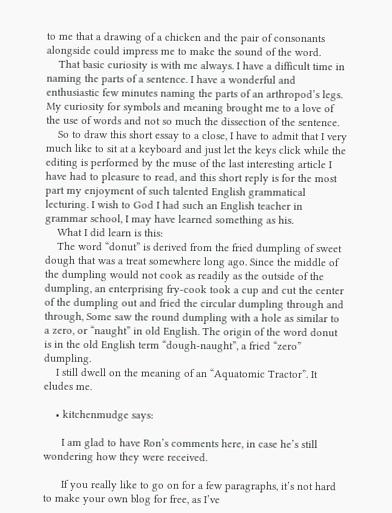to me that a drawing of a chicken and the pair of consonants alongside could impress me to make the sound of the word.
    That basic curiosity is with me always. I have a difficult time in naming the parts of a sentence. I have a wonderful and enthusiastic few minutes naming the parts of an arthropod’s legs. My curiosity for symbols and meaning brought me to a love of the use of words and not so much the dissection of the sentence.
    So to draw this short essay to a close, I have to admit that I very much like to sit at a keyboard and just let the keys click while the editing is performed by the muse of the last interesting article I have had to pleasure to read, and this short reply is for the most part my enjoyment of such talented English grammatical lecturing. I wish to God I had such an English teacher in grammar school, I may have learned something as his.
    What I did learn is this:
    The word “donut” is derived from the fried dumpling of sweet dough that was a treat somewhere long ago. Since the middle of the dumpling would not cook as readily as the outside of the dumpling, an enterprising fry-cook took a cup and cut the center of the dumpling out and fried the circular dumpling through and through, Some saw the round dumpling with a hole as similar to a zero, or “naught” in old English. The origin of the word donut is in the old English term “dough-naught”, a fried “zero” dumpling.
    I still dwell on the meaning of an “Aquatomic Tractor”. It eludes me.

    • kitchenmudge says:

      I am glad to have Ron’s comments here, in case he’s still wondering how they were received.

      If you really like to go on for a few paragraphs, it’s not hard to make your own blog for free, as I’ve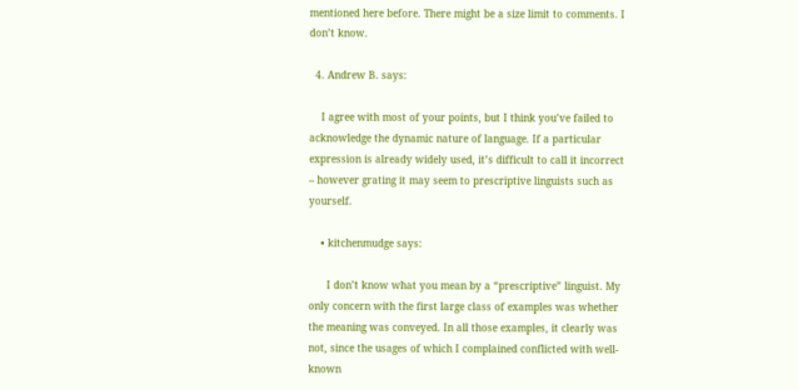mentioned here before. There might be a size limit to comments. I don’t know.

  4. Andrew B. says:

    I agree with most of your points, but I think you’ve failed to acknowledge the dynamic nature of language. If a particular expression is already widely used, it’s difficult to call it incorrect – however grating it may seem to prescriptive linguists such as yourself.

    • kitchenmudge says:

      I don’t know what you mean by a “prescriptive” linguist. My only concern with the first large class of examples was whether the meaning was conveyed. In all those examples, it clearly was not, since the usages of which I complained conflicted with well-known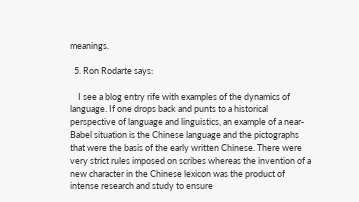meanings.

  5. Ron Rodarte says:

    I see a blog entry rife with examples of the dynamics of language. If one drops back and punts to a historical perspective of language and linguistics, an example of a near-Babel situation is the Chinese language and the pictographs that were the basis of the early written Chinese. There were very strict rules imposed on scribes whereas the invention of a new character in the Chinese lexicon was the product of intense research and study to ensure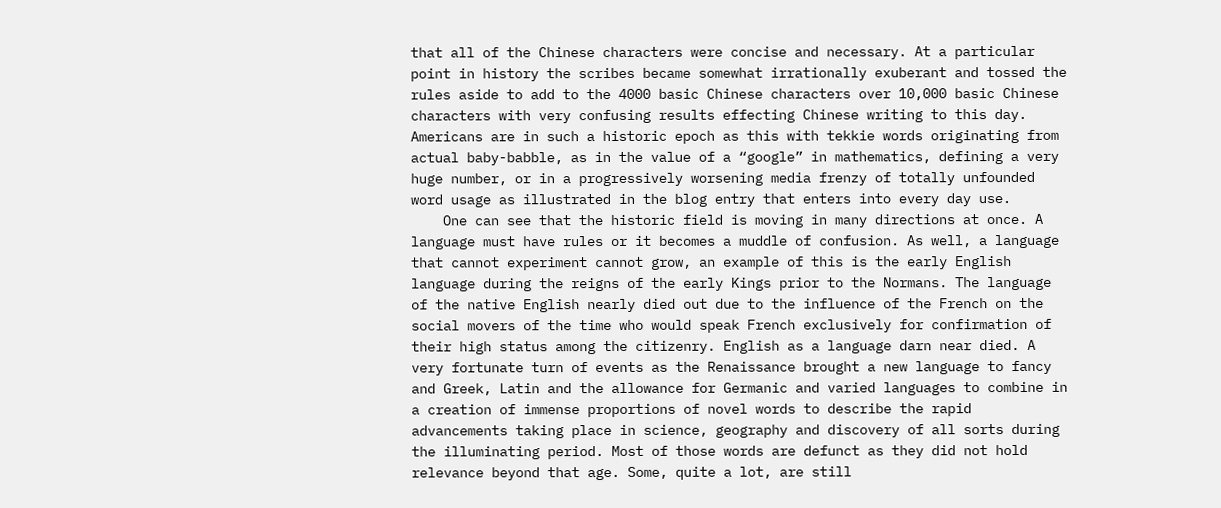that all of the Chinese characters were concise and necessary. At a particular point in history the scribes became somewhat irrationally exuberant and tossed the rules aside to add to the 4000 basic Chinese characters over 10,000 basic Chinese characters with very confusing results effecting Chinese writing to this day. Americans are in such a historic epoch as this with tekkie words originating from actual baby-babble, as in the value of a “google” in mathematics, defining a very huge number, or in a progressively worsening media frenzy of totally unfounded word usage as illustrated in the blog entry that enters into every day use.
    One can see that the historic field is moving in many directions at once. A language must have rules or it becomes a muddle of confusion. As well, a language that cannot experiment cannot grow, an example of this is the early English language during the reigns of the early Kings prior to the Normans. The language of the native English nearly died out due to the influence of the French on the social movers of the time who would speak French exclusively for confirmation of their high status among the citizenry. English as a language darn near died. A very fortunate turn of events as the Renaissance brought a new language to fancy and Greek, Latin and the allowance for Germanic and varied languages to combine in a creation of immense proportions of novel words to describe the rapid advancements taking place in science, geography and discovery of all sorts during the illuminating period. Most of those words are defunct as they did not hold relevance beyond that age. Some, quite a lot, are still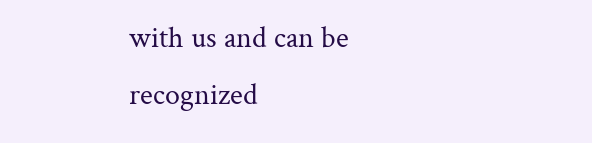with us and can be recognized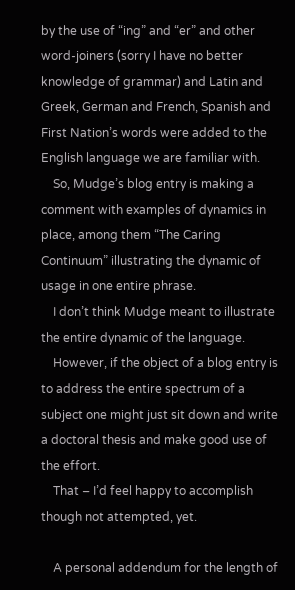by the use of “ing” and “er” and other word-joiners (sorry I have no better knowledge of grammar) and Latin and Greek, German and French, Spanish and First Nation’s words were added to the English language we are familiar with.
    So, Mudge’s blog entry is making a comment with examples of dynamics in place, among them “The Caring Continuum” illustrating the dynamic of usage in one entire phrase.
    I don’t think Mudge meant to illustrate the entire dynamic of the language.
    However, if the object of a blog entry is to address the entire spectrum of a subject one might just sit down and write a doctoral thesis and make good use of the effort.
    That – I’d feel happy to accomplish though not attempted, yet.

    A personal addendum for the length of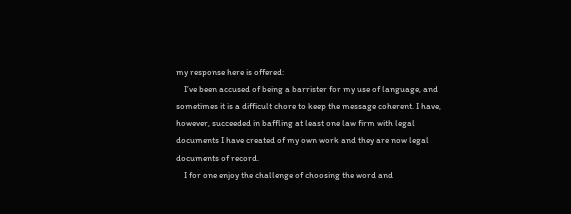my response here is offered:
    I’ve been accused of being a barrister for my use of language, and sometimes it is a difficult chore to keep the message coherent. I have, however, succeeded in baffling at least one law firm with legal documents I have created of my own work and they are now legal documents of record.
    I for one enjoy the challenge of choosing the word and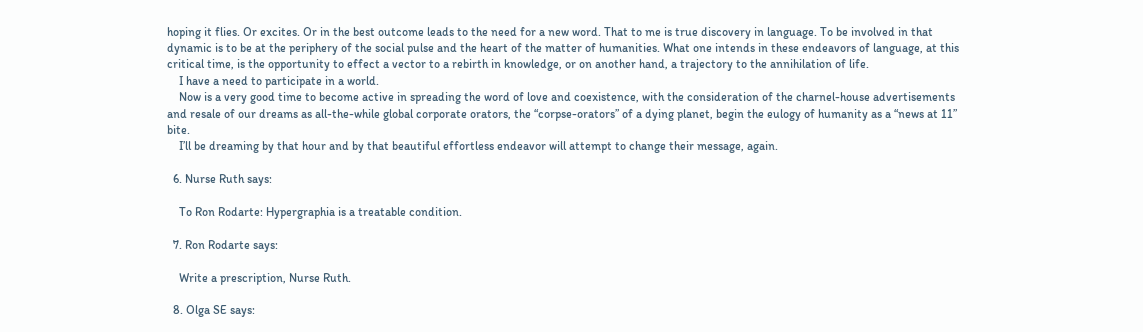hoping it flies. Or excites. Or in the best outcome leads to the need for a new word. That to me is true discovery in language. To be involved in that dynamic is to be at the periphery of the social pulse and the heart of the matter of humanities. What one intends in these endeavors of language, at this critical time, is the opportunity to effect a vector to a rebirth in knowledge, or on another hand, a trajectory to the annihilation of life.
    I have a need to participate in a world.
    Now is a very good time to become active in spreading the word of love and coexistence, with the consideration of the charnel-house advertisements and resale of our dreams as all-the-while global corporate orators, the “corpse-orators” of a dying planet, begin the eulogy of humanity as a “news at 11” bite.
    I’ll be dreaming by that hour and by that beautiful effortless endeavor will attempt to change their message, again.

  6. Nurse Ruth says:

    To Ron Rodarte: Hypergraphia is a treatable condition.

  7. Ron Rodarte says:

    Write a prescription, Nurse Ruth.

  8. Olga SE says: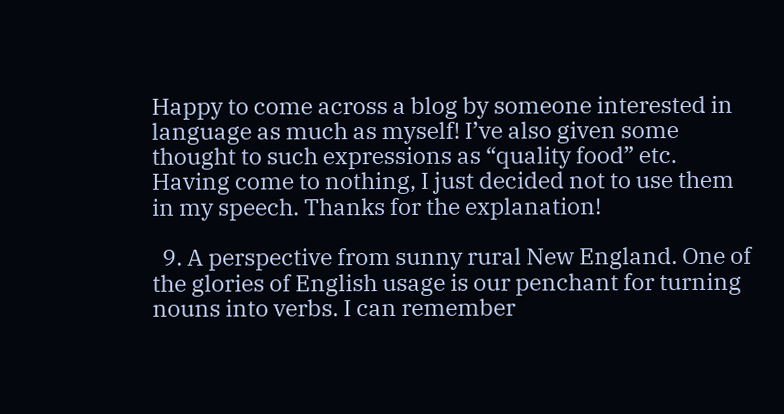Happy to come across a blog by someone interested in language as much as myself! I’ve also given some thought to such expressions as “quality food” etc. Having come to nothing, I just decided not to use them in my speech. Thanks for the explanation!

  9. A perspective from sunny rural New England. One of the glories of English usage is our penchant for turning nouns into verbs. I can remember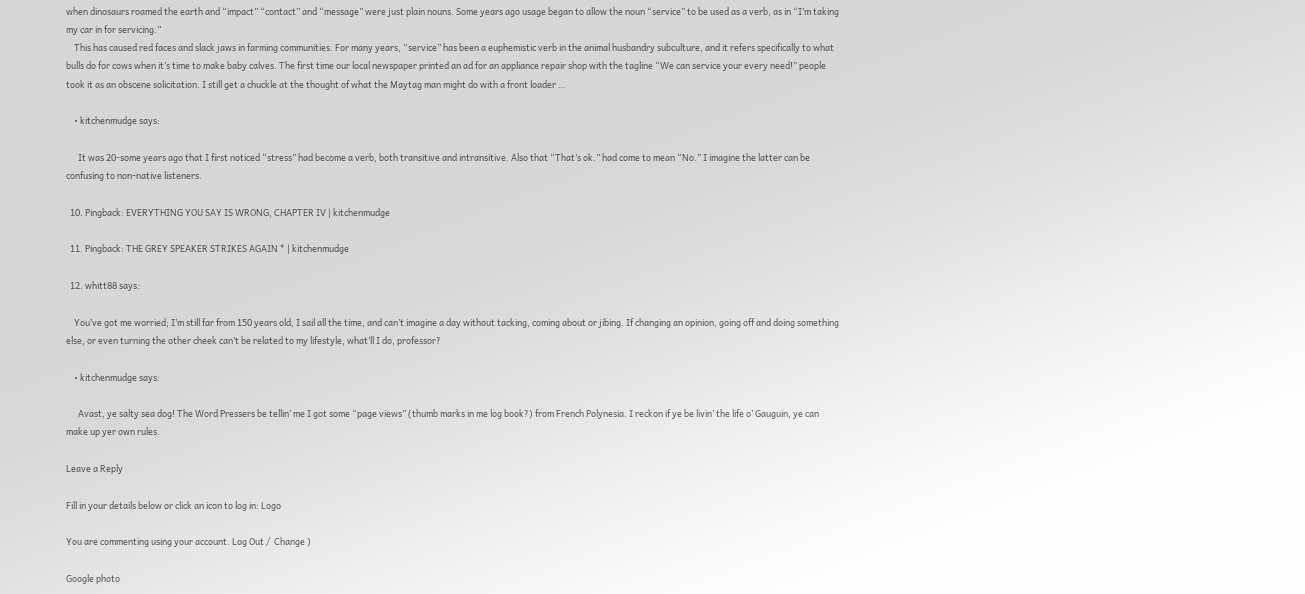when dinosaurs roamed the earth and “impact” “contact” and “message” were just plain nouns. Some years ago usage began to allow the noun “service” to be used as a verb, as in “I’m taking my car in for servicing.”
    This has caused red faces and slack jaws in farming communities. For many years, “service” has been a euphemistic verb in the animal husbandry subculture, and it refers specifically to what bulls do for cows when it’s time to make baby calves. The first time our local newspaper printed an ad for an appliance repair shop with the tagline “We can service your every need!” people took it as an obscene solicitation. I still get a chuckle at the thought of what the Maytag man might do with a front loader …

    • kitchenmudge says:

      It was 20-some years ago that I first noticed “stress” had become a verb, both transitive and intransitive. Also that “That’s ok.” had come to mean “No.” I imagine the latter can be confusing to non-native listeners.

  10. Pingback: EVERYTHING YOU SAY IS WRONG, CHAPTER IV | kitchenmudge

  11. Pingback: THE GREY SPEAKER STRIKES AGAIN * | kitchenmudge

  12. whitt88 says:

    You’ve got me worried; I’m still far from 150 years old, I sail all the time, and can’t imagine a day without tacking, coming about or jibing. If changing an opinion, going off and doing something else, or even turning the other cheek can’t be related to my lifestyle, what’ll I do, professor?

    • kitchenmudge says:

      Avast, ye salty sea dog! The Word Pressers be tellin’ me I got some “page views” (thumb marks in me log book?) from French Polynesia. I reckon if ye be livin’ the life o’ Gauguin, ye can make up yer own rules.

Leave a Reply

Fill in your details below or click an icon to log in: Logo

You are commenting using your account. Log Out /  Change )

Google photo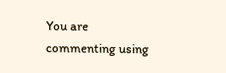You are commenting using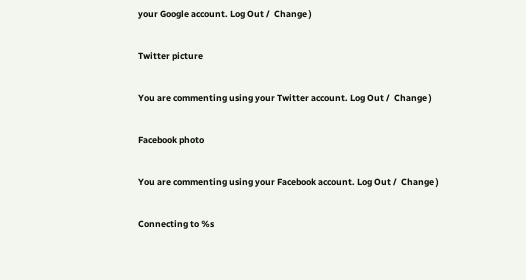your Google account. Log Out /  Change )

Twitter picture

You are commenting using your Twitter account. Log Out /  Change )

Facebook photo

You are commenting using your Facebook account. Log Out /  Change )

Connecting to %s